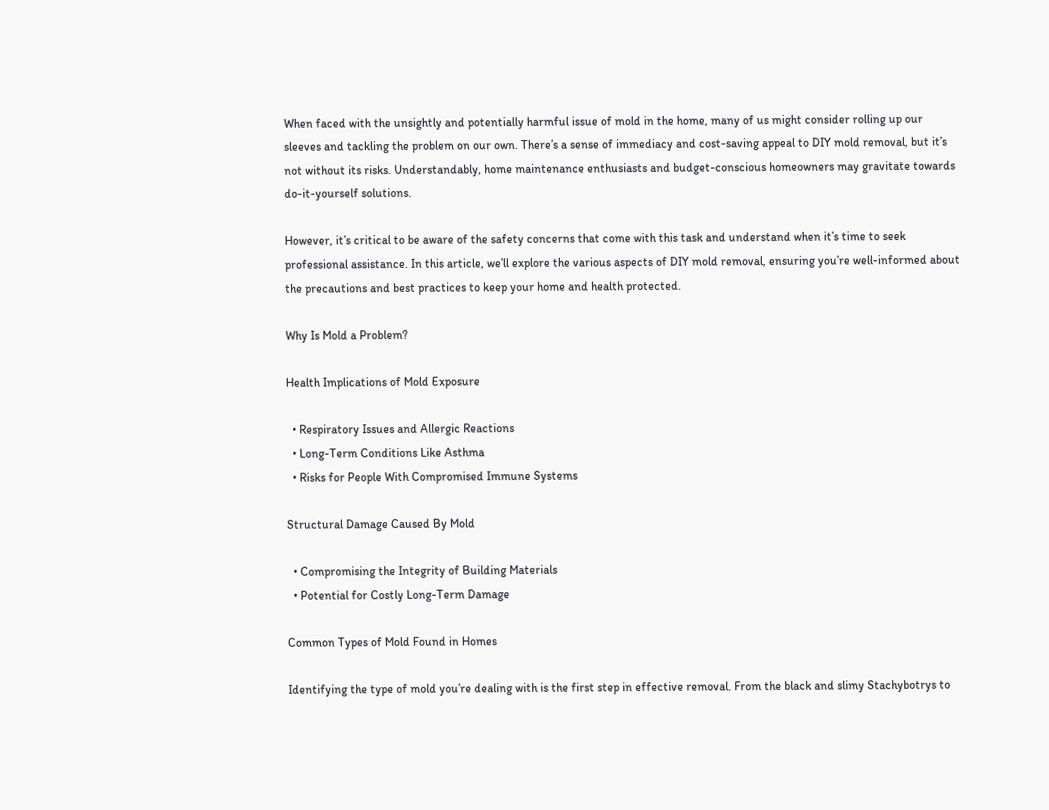When faced with the unsightly and potentially harmful issue of mold in the home, many of us might consider rolling up our sleeves and tackling the problem on our own. There’s a sense of immediacy and cost-saving appeal to DIY mold removal, but it’s not without its risks. Understandably, home maintenance enthusiasts and budget-conscious homeowners may gravitate towards do-it-yourself solutions.

However, it’s critical to be aware of the safety concerns that come with this task and understand when it’s time to seek professional assistance. In this article, we’ll explore the various aspects of DIY mold removal, ensuring you’re well-informed about the precautions and best practices to keep your home and health protected.

Why Is Mold a Problem?

Health Implications of Mold Exposure

  • Respiratory Issues and Allergic Reactions
  • Long-Term Conditions Like Asthma
  • Risks for People With Compromised Immune Systems

Structural Damage Caused By Mold

  • Compromising the Integrity of Building Materials
  • Potential for Costly Long-Term Damage

Common Types of Mold Found in Homes

Identifying the type of mold you’re dealing with is the first step in effective removal. From the black and slimy Stachybotrys to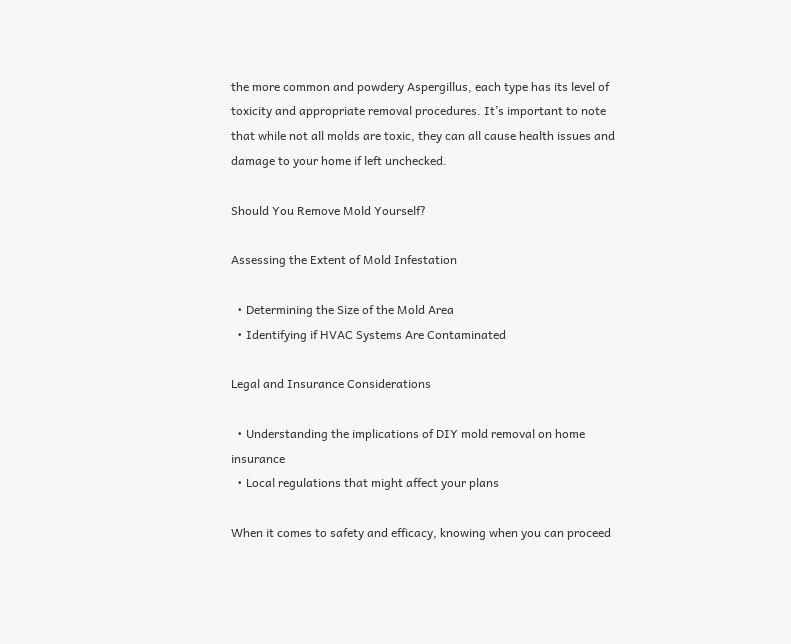the more common and powdery Aspergillus, each type has its level of toxicity and appropriate removal procedures. It’s important to note that while not all molds are toxic, they can all cause health issues and damage to your home if left unchecked.

Should You Remove Mold Yourself?

Assessing the Extent of Mold Infestation

  • Determining the Size of the Mold Area
  • Identifying if HVAC Systems Are Contaminated

Legal and Insurance Considerations

  • Understanding the implications of DIY mold removal on home insurance
  • Local regulations that might affect your plans

When it comes to safety and efficacy, knowing when you can proceed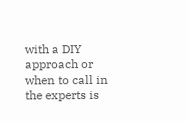with a DIY approach or when to call in the experts is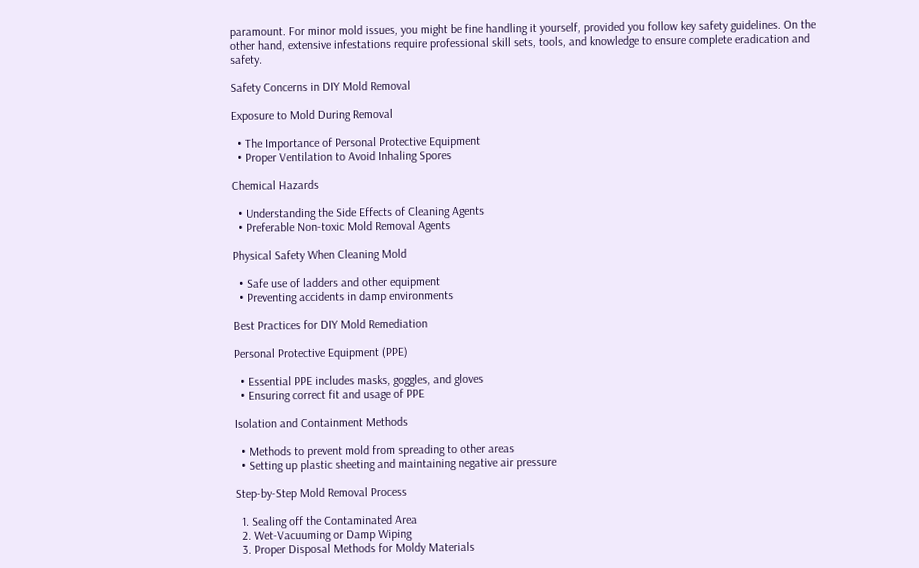paramount. For minor mold issues, you might be fine handling it yourself, provided you follow key safety guidelines. On the other hand, extensive infestations require professional skill sets, tools, and knowledge to ensure complete eradication and safety.

Safety Concerns in DIY Mold Removal

Exposure to Mold During Removal

  • The Importance of Personal Protective Equipment
  • Proper Ventilation to Avoid Inhaling Spores

Chemical Hazards

  • Understanding the Side Effects of Cleaning Agents
  • Preferable Non-toxic Mold Removal Agents

Physical Safety When Cleaning Mold

  • Safe use of ladders and other equipment
  • Preventing accidents in damp environments

Best Practices for DIY Mold Remediation

Personal Protective Equipment (PPE)

  • Essential PPE includes masks, goggles, and gloves
  • Ensuring correct fit and usage of PPE

Isolation and Containment Methods

  • Methods to prevent mold from spreading to other areas
  • Setting up plastic sheeting and maintaining negative air pressure

Step-by-Step Mold Removal Process

  1. Sealing off the Contaminated Area
  2. Wet-Vacuuming or Damp Wiping
  3. Proper Disposal Methods for Moldy Materials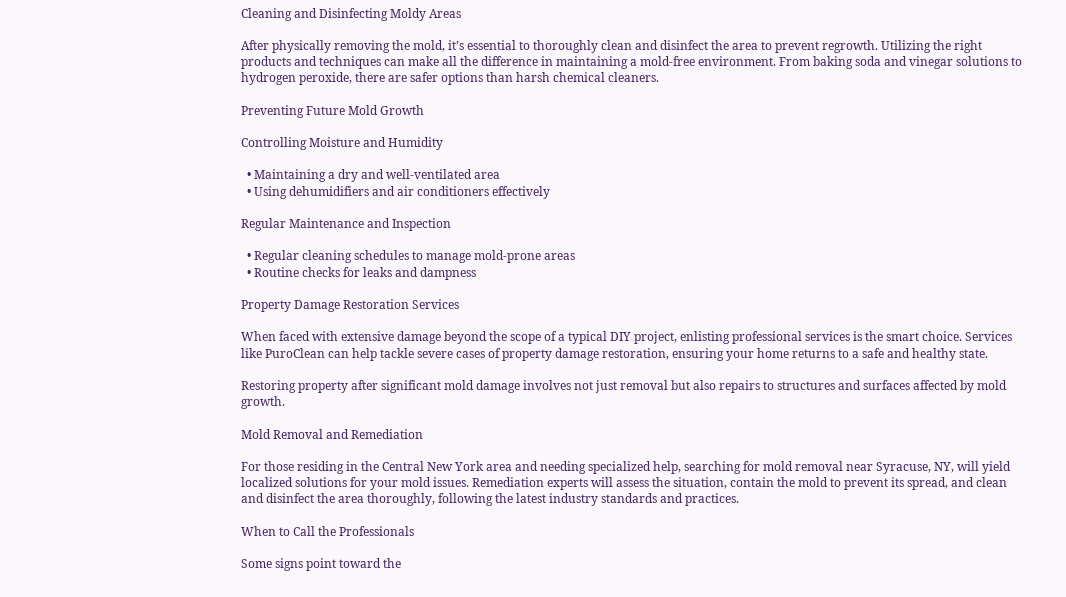Cleaning and Disinfecting Moldy Areas

After physically removing the mold, it’s essential to thoroughly clean and disinfect the area to prevent regrowth. Utilizing the right products and techniques can make all the difference in maintaining a mold-free environment. From baking soda and vinegar solutions to hydrogen peroxide, there are safer options than harsh chemical cleaners.

Preventing Future Mold Growth

Controlling Moisture and Humidity

  • Maintaining a dry and well-ventilated area
  • Using dehumidifiers and air conditioners effectively

Regular Maintenance and Inspection

  • Regular cleaning schedules to manage mold-prone areas
  • Routine checks for leaks and dampness

Property Damage Restoration Services

When faced with extensive damage beyond the scope of a typical DIY project, enlisting professional services is the smart choice. Services like PuroClean can help tackle severe cases of property damage restoration, ensuring your home returns to a safe and healthy state.

Restoring property after significant mold damage involves not just removal but also repairs to structures and surfaces affected by mold growth.

Mold Removal and Remediation

For those residing in the Central New York area and needing specialized help, searching for mold removal near Syracuse, NY, will yield localized solutions for your mold issues. Remediation experts will assess the situation, contain the mold to prevent its spread, and clean and disinfect the area thoroughly, following the latest industry standards and practices.

When to Call the Professionals

Some signs point toward the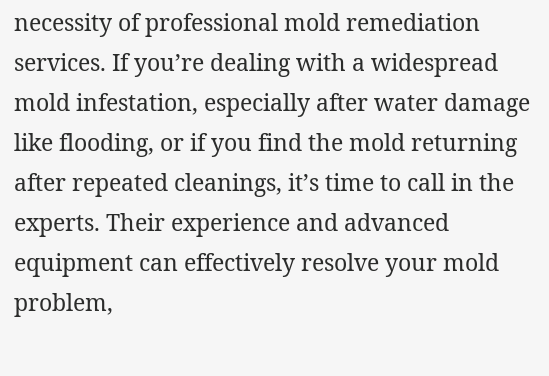necessity of professional mold remediation services. If you’re dealing with a widespread mold infestation, especially after water damage like flooding, or if you find the mold returning after repeated cleanings, it’s time to call in the experts. Their experience and advanced equipment can effectively resolve your mold problem,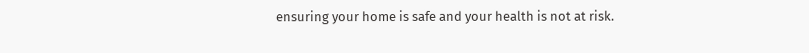ensuring your home is safe and your health is not at risk.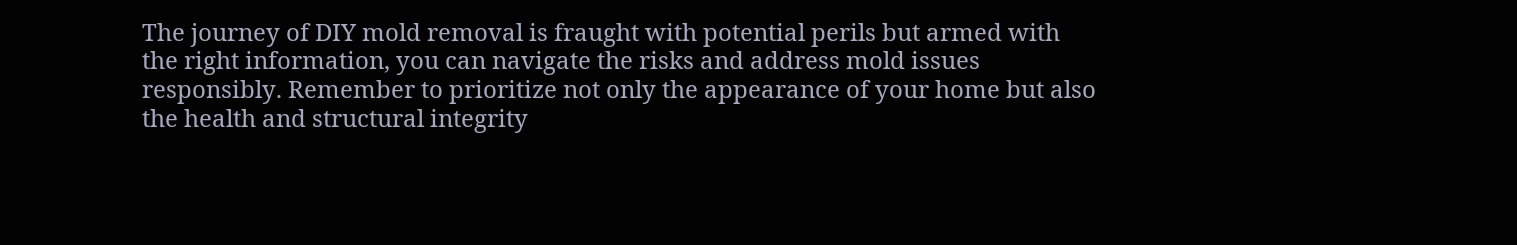The journey of DIY mold removal is fraught with potential perils but armed with the right information, you can navigate the risks and address mold issues responsibly. Remember to prioritize not only the appearance of your home but also the health and structural integrity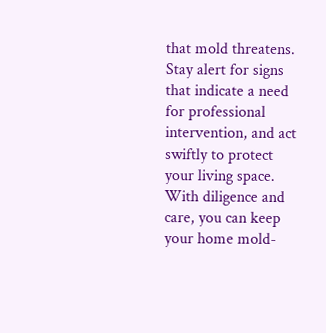that mold threatens. Stay alert for signs that indicate a need for professional intervention, and act swiftly to protect your living space. With diligence and care, you can keep your home mold-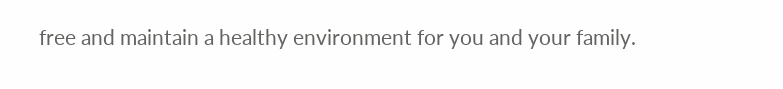free and maintain a healthy environment for you and your family.